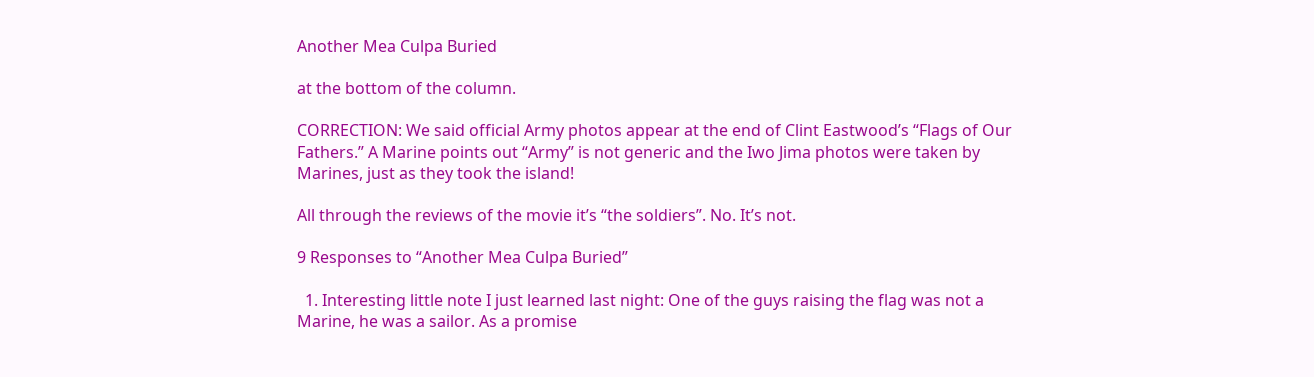Another Mea Culpa Buried

at the bottom of the column.

CORRECTION: We said official Army photos appear at the end of Clint Eastwood’s “Flags of Our Fathers.” A Marine points out “Army” is not generic and the Iwo Jima photos were taken by Marines, just as they took the island!

All through the reviews of the movie it’s “the soldiers”. No. It’s not.

9 Responses to “Another Mea Culpa Buried”

  1. Interesting little note I just learned last night: One of the guys raising the flag was not a Marine, he was a sailor. As a promise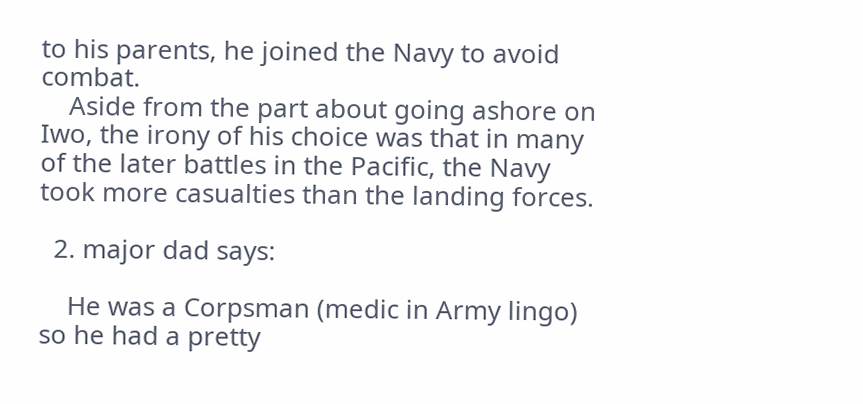to his parents, he joined the Navy to avoid combat.
    Aside from the part about going ashore on Iwo, the irony of his choice was that in many of the later battles in the Pacific, the Navy took more casualties than the landing forces.

  2. major dad says:

    He was a Corpsman (medic in Army lingo) so he had a pretty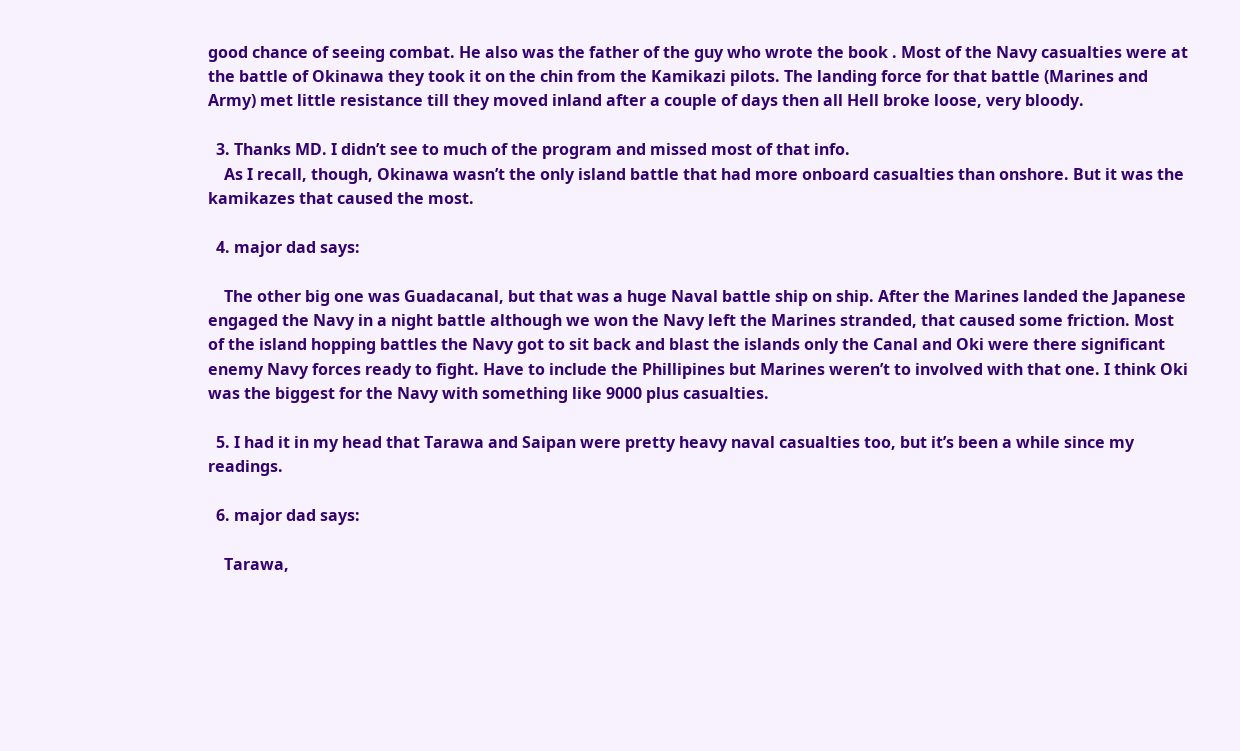good chance of seeing combat. He also was the father of the guy who wrote the book . Most of the Navy casualties were at the battle of Okinawa they took it on the chin from the Kamikazi pilots. The landing force for that battle (Marines and Army) met little resistance till they moved inland after a couple of days then all Hell broke loose, very bloody.

  3. Thanks MD. I didn’t see to much of the program and missed most of that info.
    As I recall, though, Okinawa wasn’t the only island battle that had more onboard casualties than onshore. But it was the kamikazes that caused the most.

  4. major dad says:

    The other big one was Guadacanal, but that was a huge Naval battle ship on ship. After the Marines landed the Japanese engaged the Navy in a night battle although we won the Navy left the Marines stranded, that caused some friction. Most of the island hopping battles the Navy got to sit back and blast the islands only the Canal and Oki were there significant enemy Navy forces ready to fight. Have to include the Phillipines but Marines weren’t to involved with that one. I think Oki was the biggest for the Navy with something like 9000 plus casualties.

  5. I had it in my head that Tarawa and Saipan were pretty heavy naval casualties too, but it’s been a while since my readings.

  6. major dad says:

    Tarawa,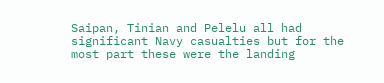Saipan, Tinian and Pelelu all had significant Navy casualties but for the most part these were the landing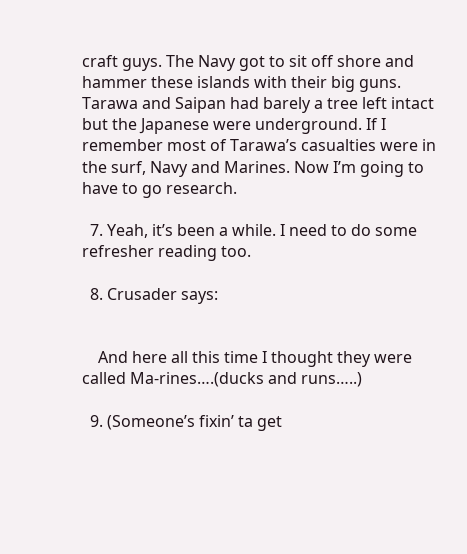craft guys. The Navy got to sit off shore and hammer these islands with their big guns. Tarawa and Saipan had barely a tree left intact but the Japanese were underground. If I remember most of Tarawa’s casualties were in the surf, Navy and Marines. Now I’m going to have to go research.

  7. Yeah, it’s been a while. I need to do some refresher reading too.

  8. Crusader says:


    And here all this time I thought they were called Ma-rines….(ducks and runs…..)

  9. (Someone’s fixin’ ta get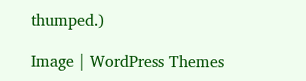thumped.)

Image | WordPress Themes